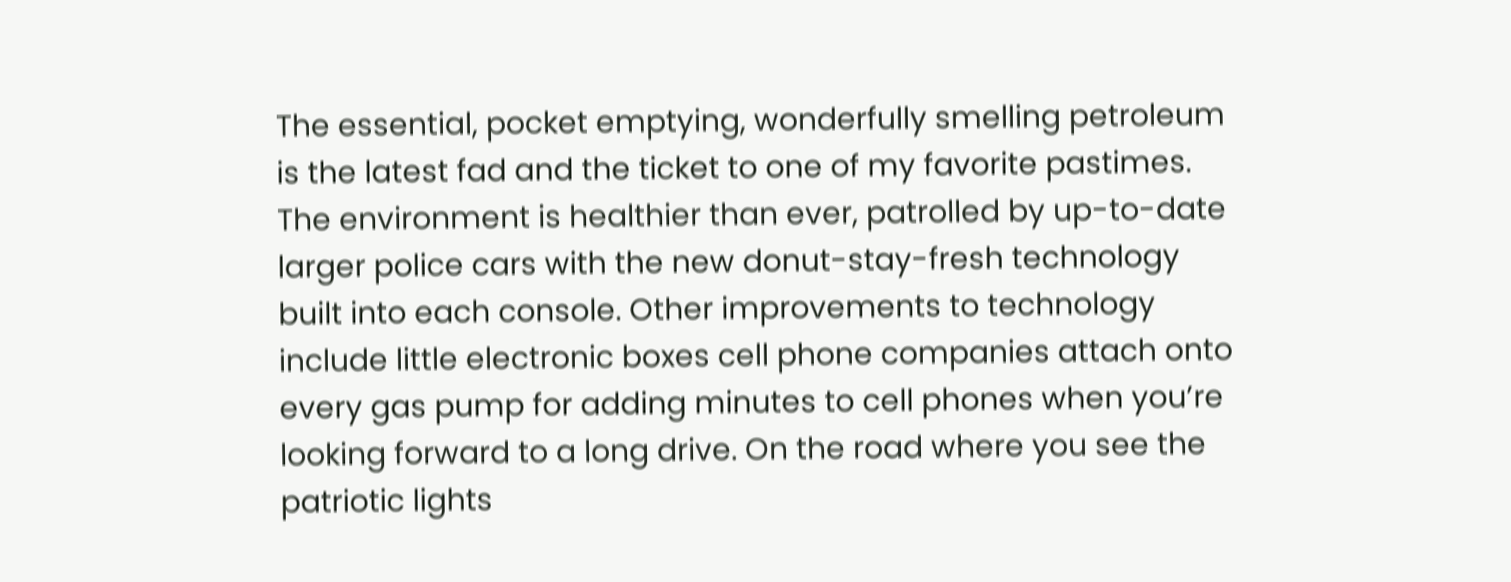The essential, pocket emptying, wonderfully smelling petroleum is the latest fad and the ticket to one of my favorite pastimes. The environment is healthier than ever, patrolled by up-to-date larger police cars with the new donut-stay-fresh technology built into each console. Other improvements to technology include little electronic boxes cell phone companies attach onto every gas pump for adding minutes to cell phones when you’re looking forward to a long drive. On the road where you see the patriotic lights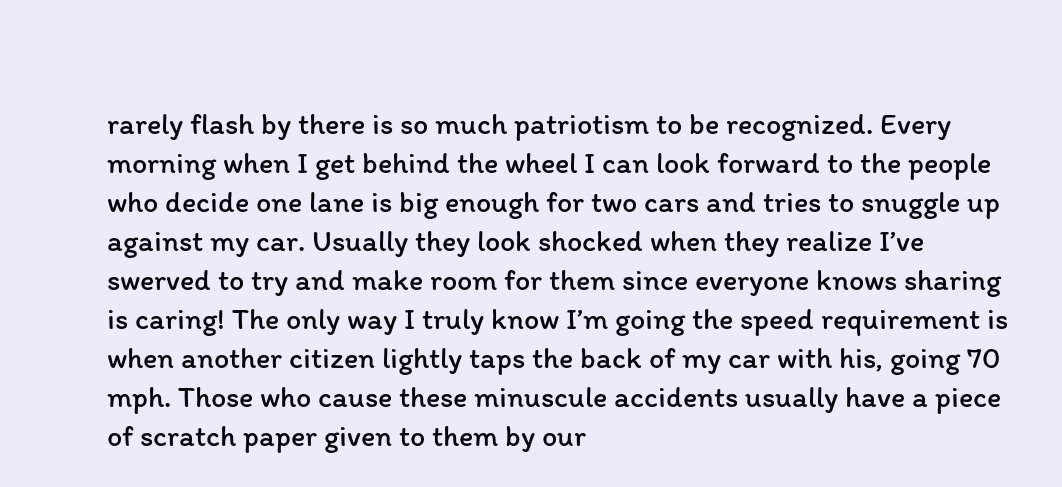rarely flash by there is so much patriotism to be recognized. Every morning when I get behind the wheel I can look forward to the people who decide one lane is big enough for two cars and tries to snuggle up against my car. Usually they look shocked when they realize I’ve swerved to try and make room for them since everyone knows sharing is caring! The only way I truly know I’m going the speed requirement is when another citizen lightly taps the back of my car with his, going 70 mph. Those who cause these minuscule accidents usually have a piece of scratch paper given to them by our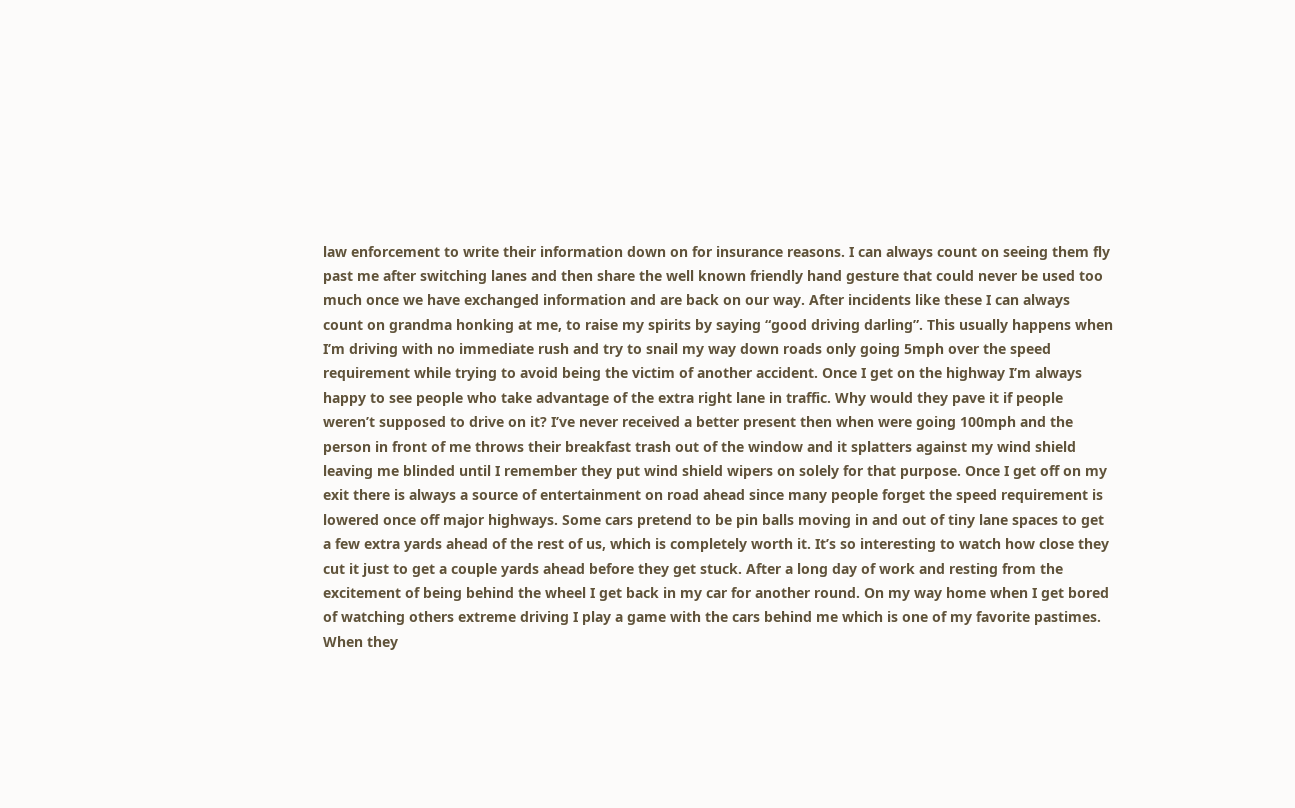law enforcement to write their information down on for insurance reasons. I can always count on seeing them fly past me after switching lanes and then share the well known friendly hand gesture that could never be used too much once we have exchanged information and are back on our way. After incidents like these I can always count on grandma honking at me, to raise my spirits by saying “good driving darling”. This usually happens when I’m driving with no immediate rush and try to snail my way down roads only going 5mph over the speed requirement while trying to avoid being the victim of another accident. Once I get on the highway I’m always happy to see people who take advantage of the extra right lane in traffic. Why would they pave it if people weren’t supposed to drive on it? I’ve never received a better present then when were going 100mph and the person in front of me throws their breakfast trash out of the window and it splatters against my wind shield leaving me blinded until I remember they put wind shield wipers on solely for that purpose. Once I get off on my exit there is always a source of entertainment on road ahead since many people forget the speed requirement is lowered once off major highways. Some cars pretend to be pin balls moving in and out of tiny lane spaces to get a few extra yards ahead of the rest of us, which is completely worth it. It’s so interesting to watch how close they cut it just to get a couple yards ahead before they get stuck. After a long day of work and resting from the excitement of being behind the wheel I get back in my car for another round. On my way home when I get bored of watching others extreme driving I play a game with the cars behind me which is one of my favorite pastimes. When they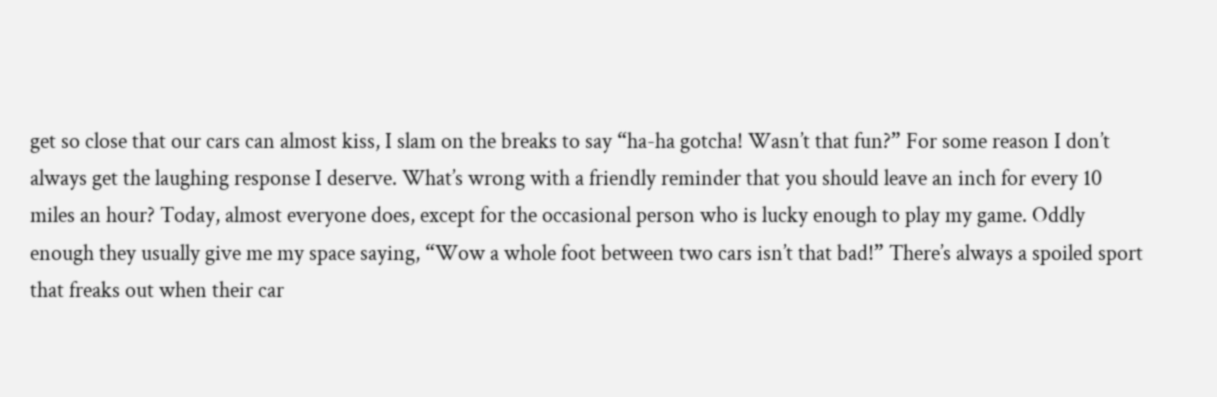get so close that our cars can almost kiss, I slam on the breaks to say “ha-ha gotcha! Wasn’t that fun?” For some reason I don’t always get the laughing response I deserve. What’s wrong with a friendly reminder that you should leave an inch for every 10 miles an hour? Today, almost everyone does, except for the occasional person who is lucky enough to play my game. Oddly enough they usually give me my space saying, “Wow a whole foot between two cars isn’t that bad!” There’s always a spoiled sport that freaks out when their car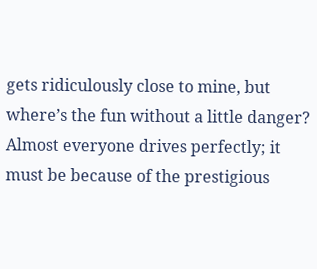gets ridiculously close to mine, but where’s the fun without a little danger? Almost everyone drives perfectly; it must be because of the prestigious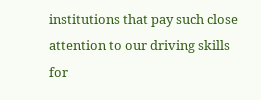institutions that pay such close attention to our driving skills for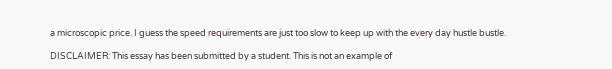a microscopic price. I guess the speed requirements are just too slow to keep up with the every day hustle bustle.

DISCLAIMER: This essay has been submitted by a student. This is not an example of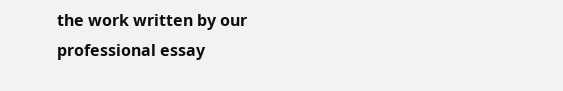the work written by our professional essay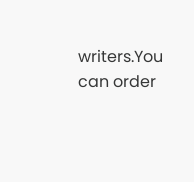writers.You can order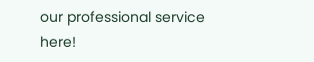our professional service here!